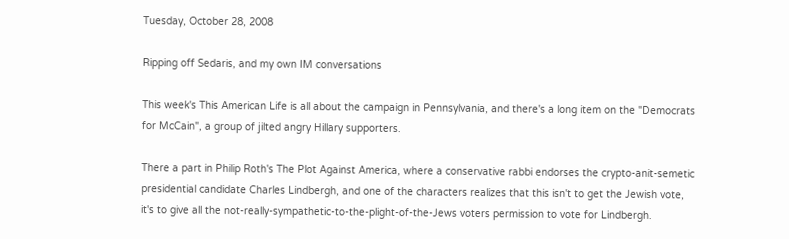Tuesday, October 28, 2008

Ripping off Sedaris, and my own IM conversations

This week's This American Life is all about the campaign in Pennsylvania, and there's a long item on the "Democrats for McCain", a group of jilted angry Hillary supporters.

There a part in Philip Roth's The Plot Against America, where a conservative rabbi endorses the crypto-anit-semetic presidential candidate Charles Lindbergh, and one of the characters realizes that this isn't to get the Jewish vote, it's to give all the not-really-sympathetic-to-the-plight-of-the-Jews voters permission to vote for Lindbergh.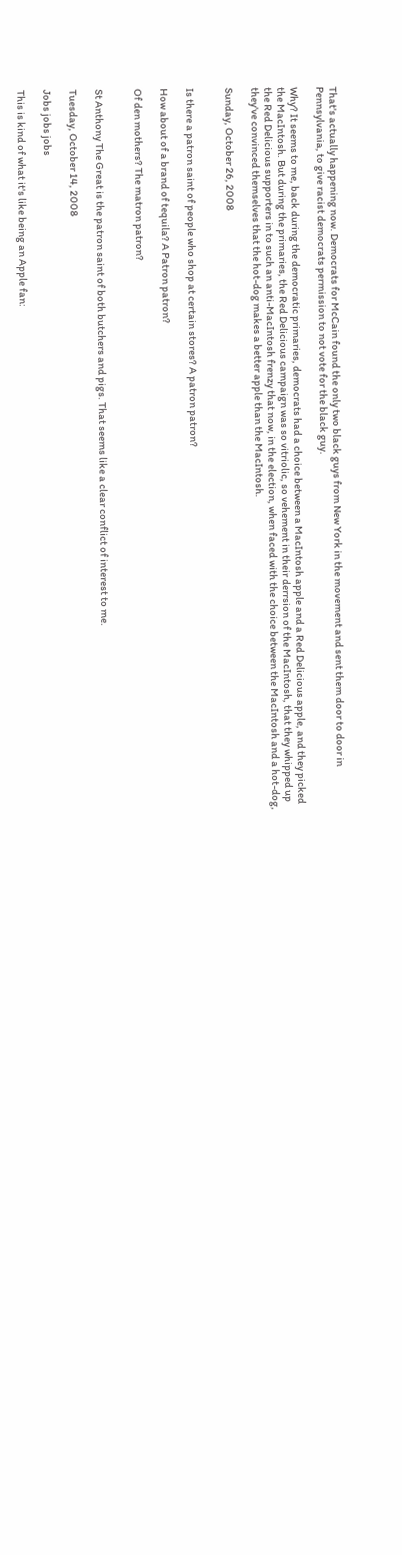That's actually happening now. Democrats for McCain found the only two black guys from New York in the movement and sent them door to door in Pennsylvania, to give racist democrats permission to not vote for the black guy.

Why? It seems to me, back during the democratic primaries, democrats had a choice between a MacIntosh apple and a Red Delicious apple, and they picked the MacIntosh. But during the primaries, the Red Delicious campaign was so vitriolic, so vehement in their derrsion of the MacIntosh, that they whipped up the Red Delicious supporters in to such an anti-MacIntosh frenzy that now, in the election, when faced with the choice between the MacIntosh and a hot-dog, they've convinced themselves that the hot-dog makes a better apple than the MacIntosh.

Sunday, October 26, 2008


Is there a patron saint of people who shop at certain stores? A patron patron?

How about of a brand of tequila? A Patron patron?

Of den mothers? The matron patron?


St Anthony The Great is the patron saint of both butchers and pigs. That seems like a clear conflict of interest to me.

Tuesday, October 14, 2008

Jobs jobs jobs

This is kind of what it's like being an Apple fan: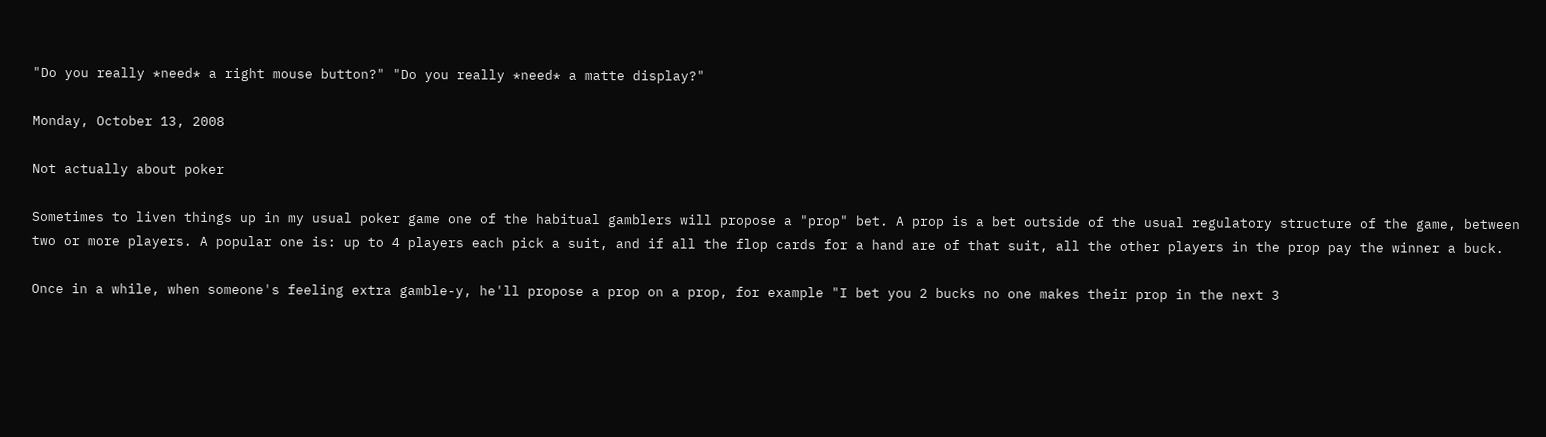"Do you really *need* a right mouse button?" "Do you really *need* a matte display?"

Monday, October 13, 2008

Not actually about poker

Sometimes to liven things up in my usual poker game one of the habitual gamblers will propose a "prop" bet. A prop is a bet outside of the usual regulatory structure of the game, between two or more players. A popular one is: up to 4 players each pick a suit, and if all the flop cards for a hand are of that suit, all the other players in the prop pay the winner a buck.

Once in a while, when someone's feeling extra gamble-y, he'll propose a prop on a prop, for example "I bet you 2 bucks no one makes their prop in the next 3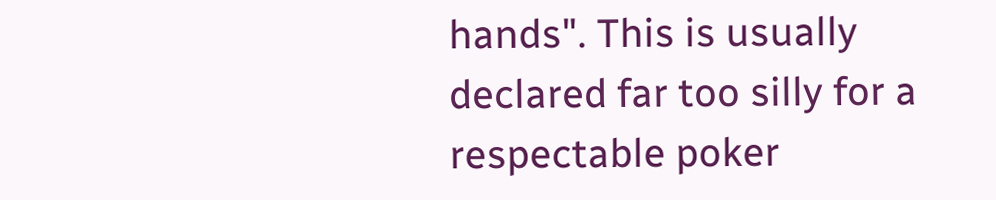hands". This is usually declared far too silly for a respectable poker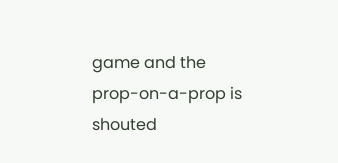game and the prop-on-a-prop is shouted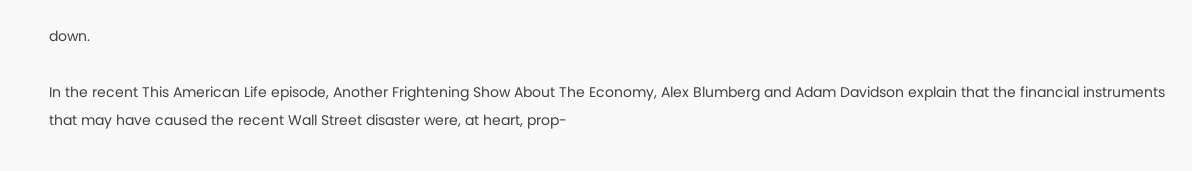down.

In the recent This American Life episode, Another Frightening Show About The Economy, Alex Blumberg and Adam Davidson explain that the financial instruments that may have caused the recent Wall Street disaster were, at heart, prop-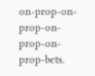on-prop-on-prop-on-prop-on-prop-bets.